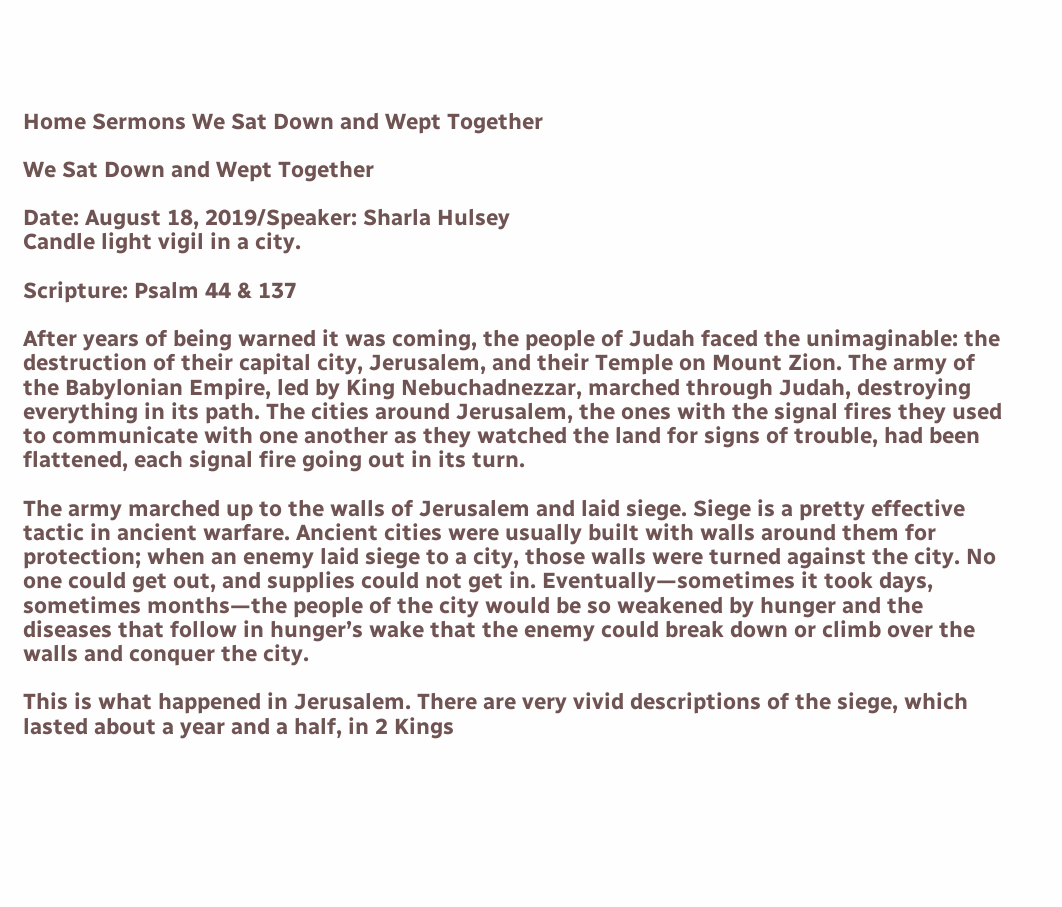Home Sermons We Sat Down and Wept Together

We Sat Down and Wept Together

Date: August 18, 2019/Speaker: Sharla Hulsey
Candle light vigil in a city.

Scripture: Psalm 44 & 137

After years of being warned it was coming, the people of Judah faced the unimaginable: the destruction of their capital city, Jerusalem, and their Temple on Mount Zion. The army of the Babylonian Empire, led by King Nebuchadnezzar, marched through Judah, destroying everything in its path. The cities around Jerusalem, the ones with the signal fires they used to communicate with one another as they watched the land for signs of trouble, had been flattened, each signal fire going out in its turn.

The army marched up to the walls of Jerusalem and laid siege. Siege is a pretty effective tactic in ancient warfare. Ancient cities were usually built with walls around them for protection; when an enemy laid siege to a city, those walls were turned against the city. No one could get out, and supplies could not get in. Eventually—sometimes it took days, sometimes months—the people of the city would be so weakened by hunger and the diseases that follow in hunger’s wake that the enemy could break down or climb over the walls and conquer the city.

This is what happened in Jerusalem. There are very vivid descriptions of the siege, which lasted about a year and a half, in 2 Kings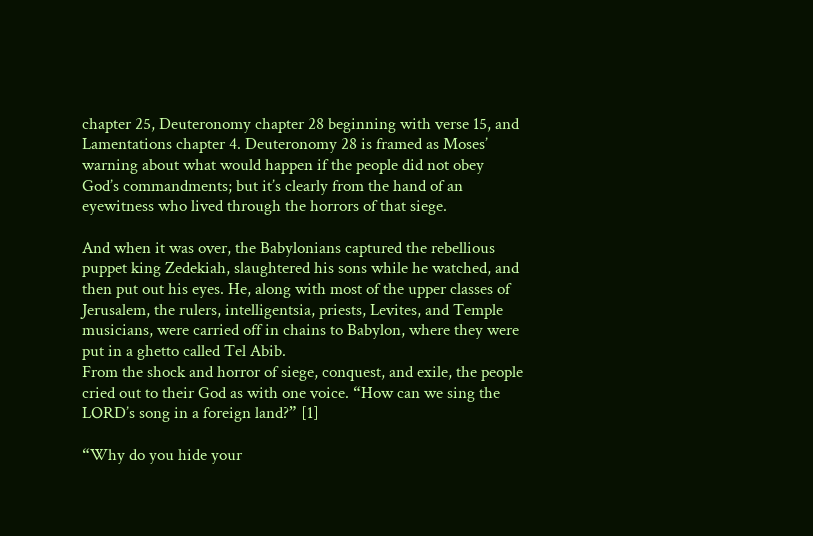chapter 25, Deuteronomy chapter 28 beginning with verse 15, and Lamentations chapter 4. Deuteronomy 28 is framed as Moses’ warning about what would happen if the people did not obey God’s commandments; but it’s clearly from the hand of an eyewitness who lived through the horrors of that siege.

And when it was over, the Babylonians captured the rebellious puppet king Zedekiah, slaughtered his sons while he watched, and then put out his eyes. He, along with most of the upper classes of Jerusalem, the rulers, intelligentsia, priests, Levites, and Temple musicians, were carried off in chains to Babylon, where they were put in a ghetto called Tel Abib.
From the shock and horror of siege, conquest, and exile, the people cried out to their God as with one voice. “How can we sing the LORD’s song in a foreign land?” [1]

“Why do you hide your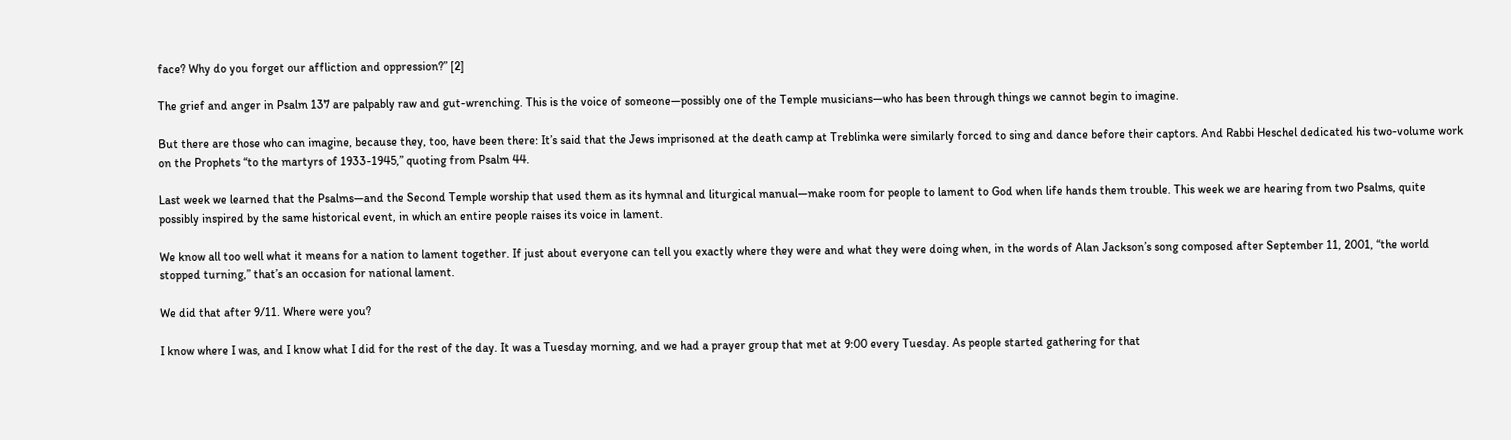face? Why do you forget our affliction and oppression?” [2]

The grief and anger in Psalm 137 are palpably raw and gut-wrenching. This is the voice of someone—possibly one of the Temple musicians—who has been through things we cannot begin to imagine.

But there are those who can imagine, because they, too, have been there: It’s said that the Jews imprisoned at the death camp at Treblinka were similarly forced to sing and dance before their captors. And Rabbi Heschel dedicated his two-volume work on the Prophets “to the martyrs of 1933-1945,” quoting from Psalm 44.

Last week we learned that the Psalms—and the Second Temple worship that used them as its hymnal and liturgical manual—make room for people to lament to God when life hands them trouble. This week we are hearing from two Psalms, quite possibly inspired by the same historical event, in which an entire people raises its voice in lament.

We know all too well what it means for a nation to lament together. If just about everyone can tell you exactly where they were and what they were doing when, in the words of Alan Jackson’s song composed after September 11, 2001, “the world stopped turning,” that’s an occasion for national lament.

We did that after 9/11. Where were you?

I know where I was, and I know what I did for the rest of the day. It was a Tuesday morning, and we had a prayer group that met at 9:00 every Tuesday. As people started gathering for that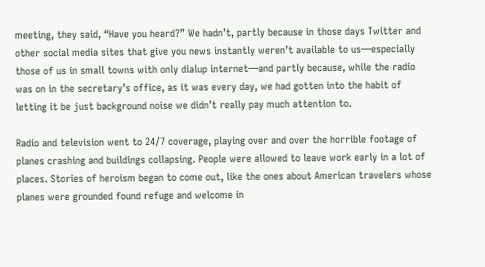meeting, they said, “Have you heard?” We hadn’t, partly because in those days Twitter and other social media sites that give you news instantly weren’t available to us—especially those of us in small towns with only dialup internet—and partly because, while the radio was on in the secretary’s office, as it was every day, we had gotten into the habit of letting it be just background noise we didn’t really pay much attention to.

Radio and television went to 24/7 coverage, playing over and over the horrible footage of planes crashing and buildings collapsing. People were allowed to leave work early in a lot of places. Stories of heroism began to come out, like the ones about American travelers whose planes were grounded found refuge and welcome in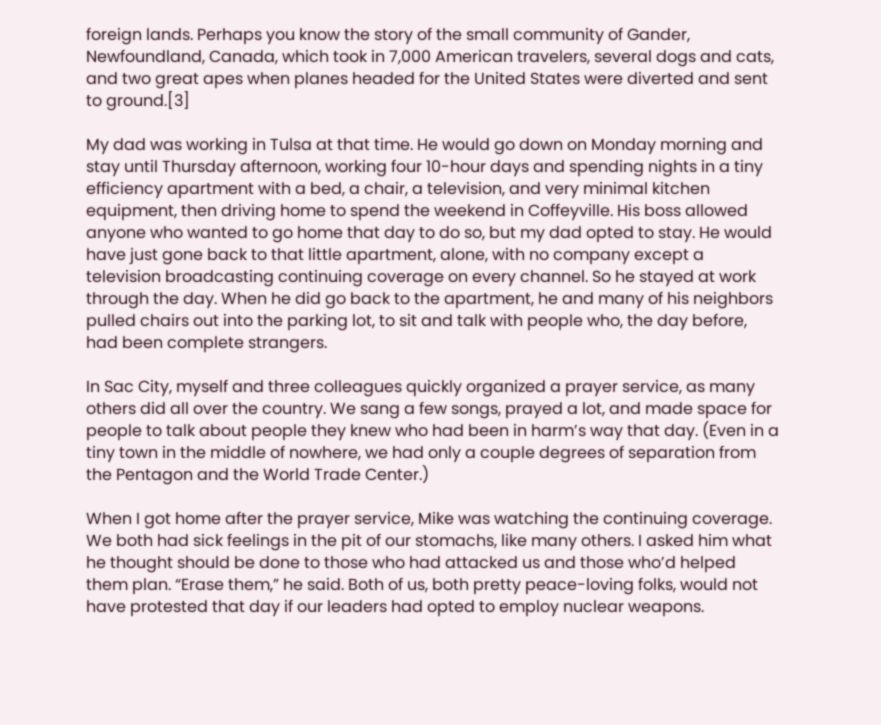foreign lands. Perhaps you know the story of the small community of Gander, Newfoundland, Canada, which took in 7,000 American travelers, several dogs and cats, and two great apes when planes headed for the United States were diverted and sent to ground.[3]

My dad was working in Tulsa at that time. He would go down on Monday morning and stay until Thursday afternoon, working four 10-hour days and spending nights in a tiny efficiency apartment with a bed, a chair, a television, and very minimal kitchen equipment, then driving home to spend the weekend in Coffeyville. His boss allowed anyone who wanted to go home that day to do so, but my dad opted to stay. He would have just gone back to that little apartment, alone, with no company except a television broadcasting continuing coverage on every channel. So he stayed at work through the day. When he did go back to the apartment, he and many of his neighbors pulled chairs out into the parking lot, to sit and talk with people who, the day before, had been complete strangers.

In Sac City, myself and three colleagues quickly organized a prayer service, as many others did all over the country. We sang a few songs, prayed a lot, and made space for people to talk about people they knew who had been in harm’s way that day. (Even in a tiny town in the middle of nowhere, we had only a couple degrees of separation from the Pentagon and the World Trade Center.)

When I got home after the prayer service, Mike was watching the continuing coverage. We both had sick feelings in the pit of our stomachs, like many others. I asked him what he thought should be done to those who had attacked us and those who’d helped them plan. “Erase them,” he said. Both of us, both pretty peace-loving folks, would not have protested that day if our leaders had opted to employ nuclear weapons.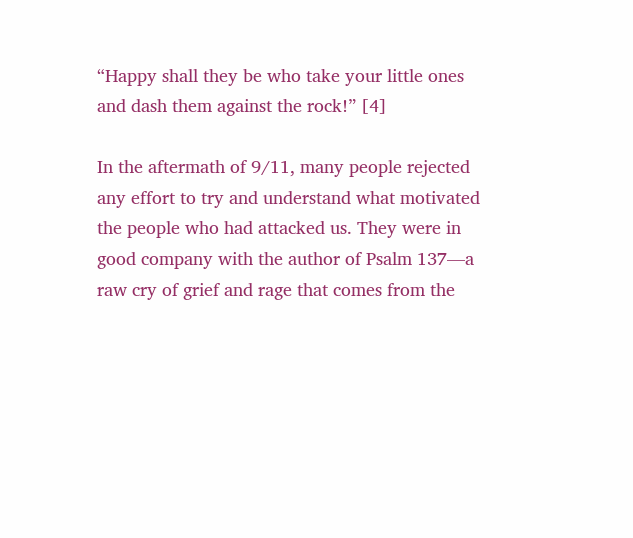“Happy shall they be who take your little ones and dash them against the rock!” [4]

In the aftermath of 9/11, many people rejected any effort to try and understand what motivated the people who had attacked us. They were in good company with the author of Psalm 137—a raw cry of grief and rage that comes from the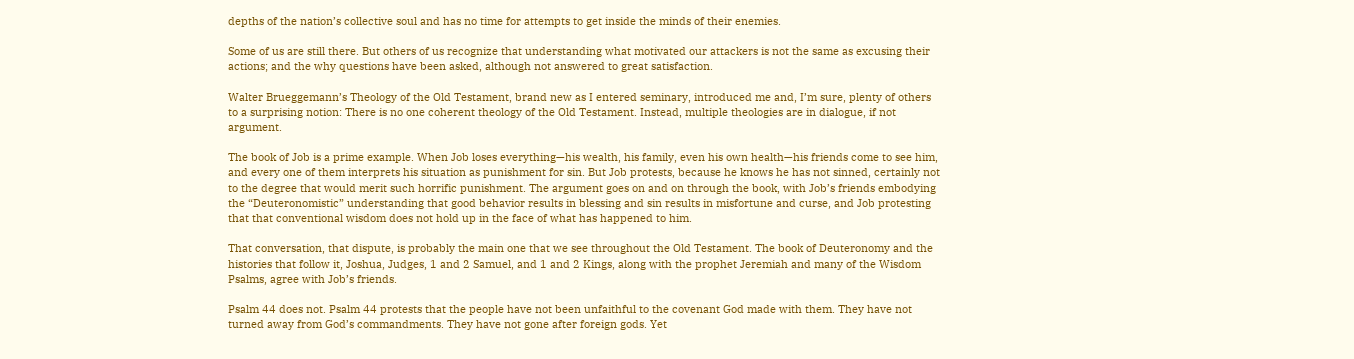depths of the nation’s collective soul and has no time for attempts to get inside the minds of their enemies.

Some of us are still there. But others of us recognize that understanding what motivated our attackers is not the same as excusing their actions; and the why questions have been asked, although not answered to great satisfaction.

Walter Brueggemann’s Theology of the Old Testament, brand new as I entered seminary, introduced me and, I’m sure, plenty of others to a surprising notion: There is no one coherent theology of the Old Testament. Instead, multiple theologies are in dialogue, if not argument.

The book of Job is a prime example. When Job loses everything—his wealth, his family, even his own health—his friends come to see him, and every one of them interprets his situation as punishment for sin. But Job protests, because he knows he has not sinned, certainly not to the degree that would merit such horrific punishment. The argument goes on and on through the book, with Job’s friends embodying the “Deuteronomistic” understanding that good behavior results in blessing and sin results in misfortune and curse, and Job protesting that that conventional wisdom does not hold up in the face of what has happened to him.

That conversation, that dispute, is probably the main one that we see throughout the Old Testament. The book of Deuteronomy and the histories that follow it, Joshua, Judges, 1 and 2 Samuel, and 1 and 2 Kings, along with the prophet Jeremiah and many of the Wisdom Psalms, agree with Job’s friends.

Psalm 44 does not. Psalm 44 protests that the people have not been unfaithful to the covenant God made with them. They have not turned away from God’s commandments. They have not gone after foreign gods. Yet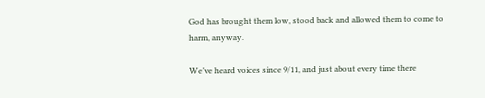God has brought them low, stood back and allowed them to come to harm, anyway.

We’ve heard voices since 9/11, and just about every time there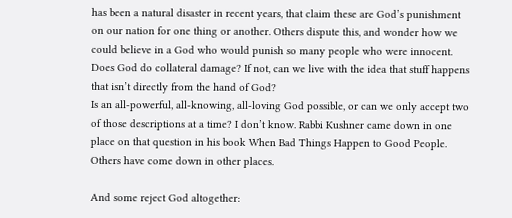has been a natural disaster in recent years, that claim these are God’s punishment on our nation for one thing or another. Others dispute this, and wonder how we could believe in a God who would punish so many people who were innocent. Does God do collateral damage? If not, can we live with the idea that stuff happens that isn’t directly from the hand of God?
Is an all-powerful, all-knowing, all-loving God possible, or can we only accept two of those descriptions at a time? I don’t know. Rabbi Kushner came down in one place on that question in his book When Bad Things Happen to Good People. Others have come down in other places.

And some reject God altogether: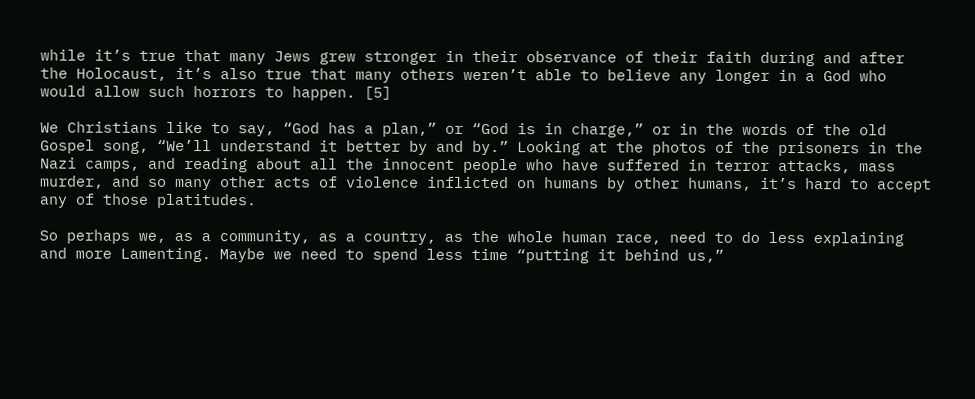while it’s true that many Jews grew stronger in their observance of their faith during and after the Holocaust, it’s also true that many others weren’t able to believe any longer in a God who would allow such horrors to happen. [5]

We Christians like to say, “God has a plan,” or “God is in charge,” or in the words of the old Gospel song, “We’ll understand it better by and by.” Looking at the photos of the prisoners in the Nazi camps, and reading about all the innocent people who have suffered in terror attacks, mass murder, and so many other acts of violence inflicted on humans by other humans, it’s hard to accept any of those platitudes.

So perhaps we, as a community, as a country, as the whole human race, need to do less explaining and more Lamenting. Maybe we need to spend less time “putting it behind us,”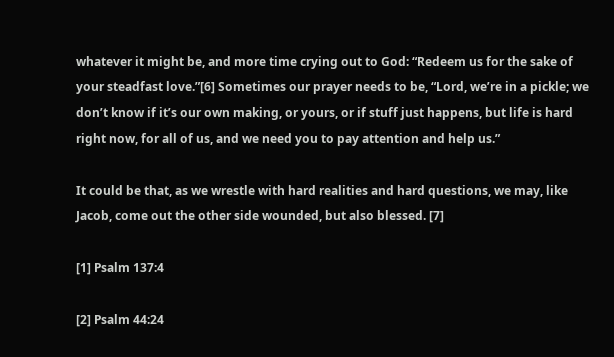whatever it might be, and more time crying out to God: “Redeem us for the sake of your steadfast love.”[6] Sometimes our prayer needs to be, “Lord, we’re in a pickle; we don’t know if it’s our own making, or yours, or if stuff just happens, but life is hard right now, for all of us, and we need you to pay attention and help us.”

It could be that, as we wrestle with hard realities and hard questions, we may, like Jacob, come out the other side wounded, but also blessed. [7]

[1] Psalm 137:4

[2] Psalm 44:24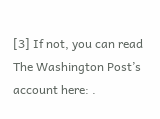[3] If not, you can read The Washington Post’s account here: .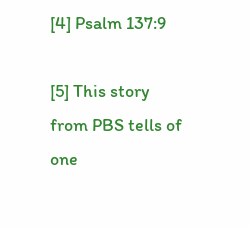[4] Psalm 137:9

[5] This story from PBS tells of one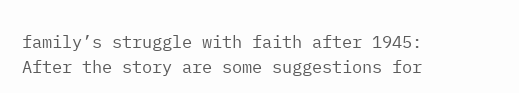family’s struggle with faith after 1945:  After the story are some suggestions for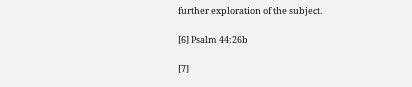further exploration of the subject.

[6] Psalm 44:26b

[7]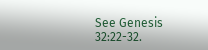See Genesis 32:22-32.